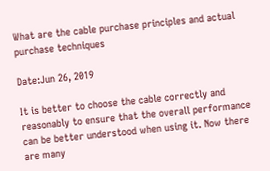What are the cable purchase principles and actual purchase techniques

Date:Jun 26, 2019

It is better to choose the cable correctly and reasonably to ensure that the overall performance can be better understood when using it. Now there are many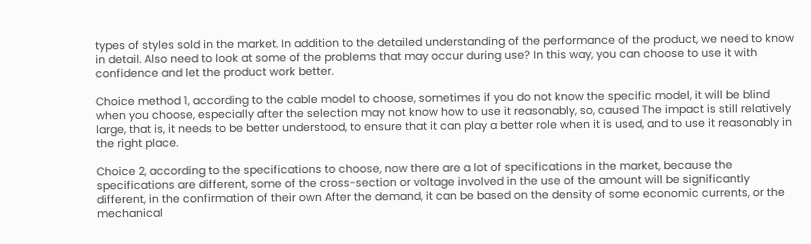types of styles sold in the market. In addition to the detailed understanding of the performance of the product, we need to know in detail. Also need to look at some of the problems that may occur during use? In this way, you can choose to use it with confidence and let the product work better.

Choice method 1, according to the cable model to choose, sometimes if you do not know the specific model, it will be blind when you choose, especially after the selection may not know how to use it reasonably, so, caused The impact is still relatively large, that is, it needs to be better understood, to ensure that it can play a better role when it is used, and to use it reasonably in the right place.

Choice 2, according to the specifications to choose, now there are a lot of specifications in the market, because the specifications are different, some of the cross-section or voltage involved in the use of the amount will be significantly different, in the confirmation of their own After the demand, it can be based on the density of some economic currents, or the mechanical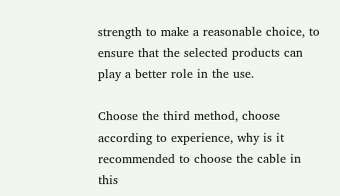strength to make a reasonable choice, to ensure that the selected products can play a better role in the use.

Choose the third method, choose according to experience, why is it recommended to choose the cable in this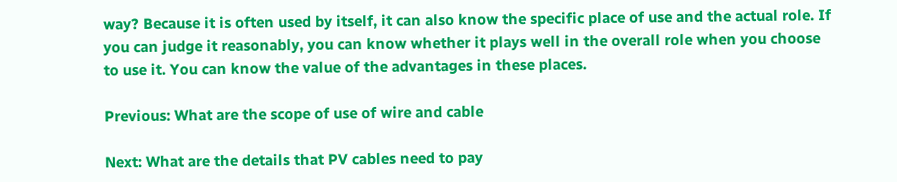way? Because it is often used by itself, it can also know the specific place of use and the actual role. If you can judge it reasonably, you can know whether it plays well in the overall role when you choose to use it. You can know the value of the advantages in these places.

Previous: What are the scope of use of wire and cable

Next: What are the details that PV cables need to pay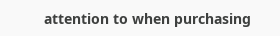attention to when purchasing